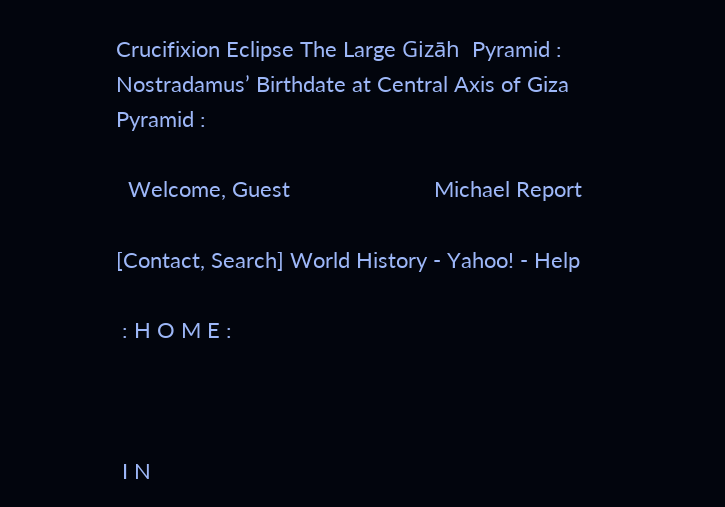Crucifixion Eclipse The Large Gizāh  Pyramid : Nostradamus’ Birthdate at Central Axis of Giza Pyramid :

  Welcome, Guest                        Michael Report

[Contact, Search] World History - Yahoo! - Help

 : H O M E :



 I N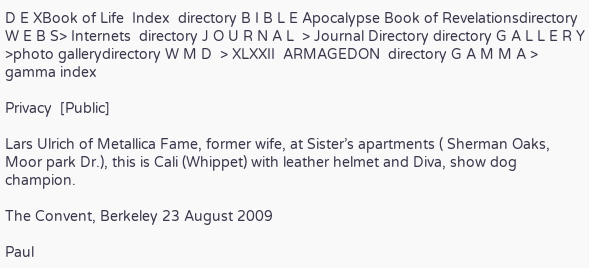D E XBook of Life  Index  directory B I B L E Apocalypse Book of Revelationsdirectory W E B S> Internets  directory J O U R N A L  > Journal Directory directory G A L L E R Y >photo gallerydirectory W M D  > XLXXII  ARMAGEDON  directory G A M M A > gamma index

Privacy  [Public]

Lars Ulrich of Metallica Fame, former wife, at Sister’s apartments ( Sherman Oaks, Moor park Dr.), this is Cali (Whippet) with leather helmet and Diva, show dog champion.

The Convent, Berkeley 23 August 2009

Paul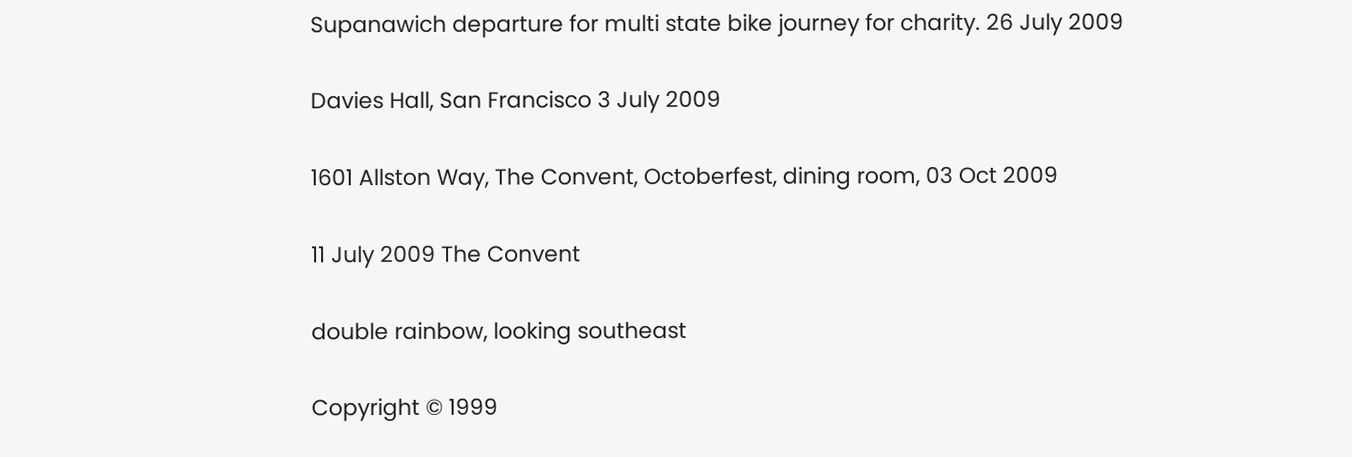Supanawich departure for multi state bike journey for charity. 26 July 2009

Davies Hall, San Francisco 3 July 2009

1601 Allston Way, The Convent, Octoberfest, dining room, 03 Oct 2009

11 July 2009 The Convent

double rainbow, looking southeast

Copyright © 1999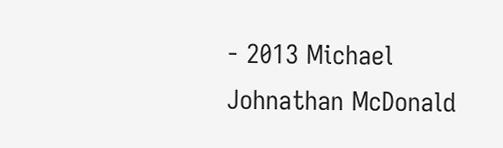- 2013 Michael Johnathan McDonald